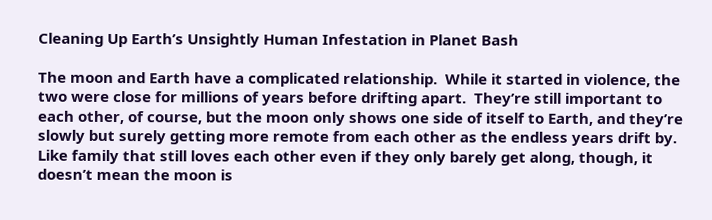Cleaning Up Earth’s Unsightly Human Infestation in Planet Bash

The moon and Earth have a complicated relationship.  While it started in violence, the two were close for millions of years before drifting apart.  They’re still important to each other, of course, but the moon only shows one side of itself to Earth, and they’re slowly but surely getting more remote from each other as the endless years drift by.  Like family that still loves each other even if they only barely get along, though, it doesn’t mean the moon is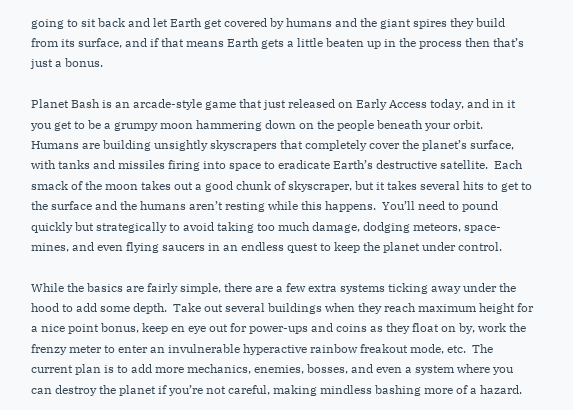going to sit back and let Earth get covered by humans and the giant spires they build from its surface, and if that means Earth gets a little beaten up in the process then that’s just a bonus.

Planet Bash is an arcade-style game that just released on Early Access today, and in it you get to be a grumpy moon hammering down on the people beneath your orbit.  Humans are building unsightly skyscrapers that completely cover the planet’s surface, with tanks and missiles firing into space to eradicate Earth’s destructive satellite.  Each smack of the moon takes out a good chunk of skyscraper, but it takes several hits to get to the surface and the humans aren’t resting while this happens.  You’ll need to pound quickly but strategically to avoid taking too much damage, dodging meteors, space-mines, and even flying saucers in an endless quest to keep the planet under control.

While the basics are fairly simple, there are a few extra systems ticking away under the hood to add some depth.  Take out several buildings when they reach maximum height for a nice point bonus, keep en eye out for power-ups and coins as they float on by, work the frenzy meter to enter an invulnerable hyperactive rainbow freakout mode, etc.  The current plan is to add more mechanics, enemies, bosses, and even a system where you can destroy the planet if you’re not careful, making mindless bashing more of a hazard.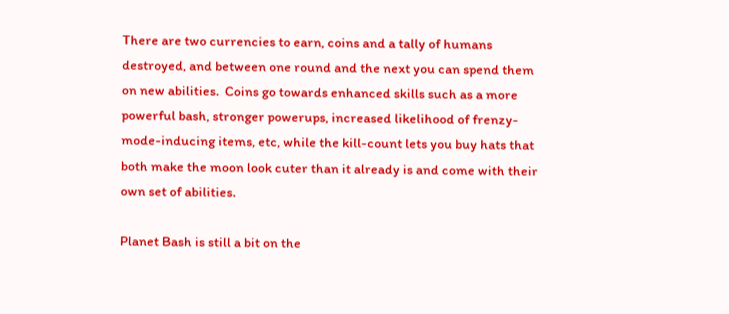There are two currencies to earn, coins and a tally of humans destroyed, and between one round and the next you can spend them on new abilities.  Coins go towards enhanced skills such as a more powerful bash, stronger powerups, increased likelihood of frenzy-mode-inducing items, etc, while the kill-count lets you buy hats that both make the moon look cuter than it already is and come with their own set of abilities.

Planet Bash is still a bit on the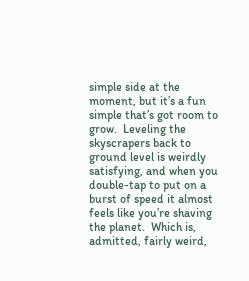simple side at the moment, but it’s a fun simple that’s got room to grow.  Leveling the skyscrapers back to ground level is weirdly satisfying, and when you double-tap to put on a burst of speed it almost feels like you’re shaving the planet.  Which is, admitted, fairly weird,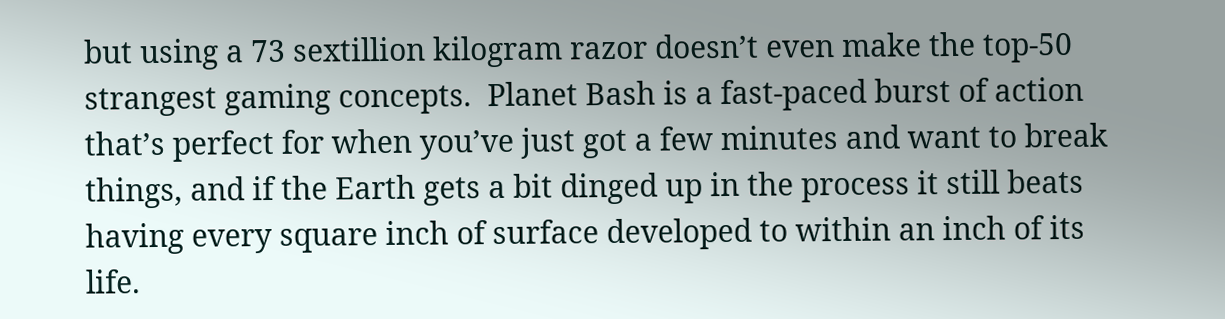but using a 73 sextillion kilogram razor doesn’t even make the top-50 strangest gaming concepts.  Planet Bash is a fast-paced burst of action that’s perfect for when you’ve just got a few minutes and want to break things, and if the Earth gets a bit dinged up in the process it still beats having every square inch of surface developed to within an inch of its life.